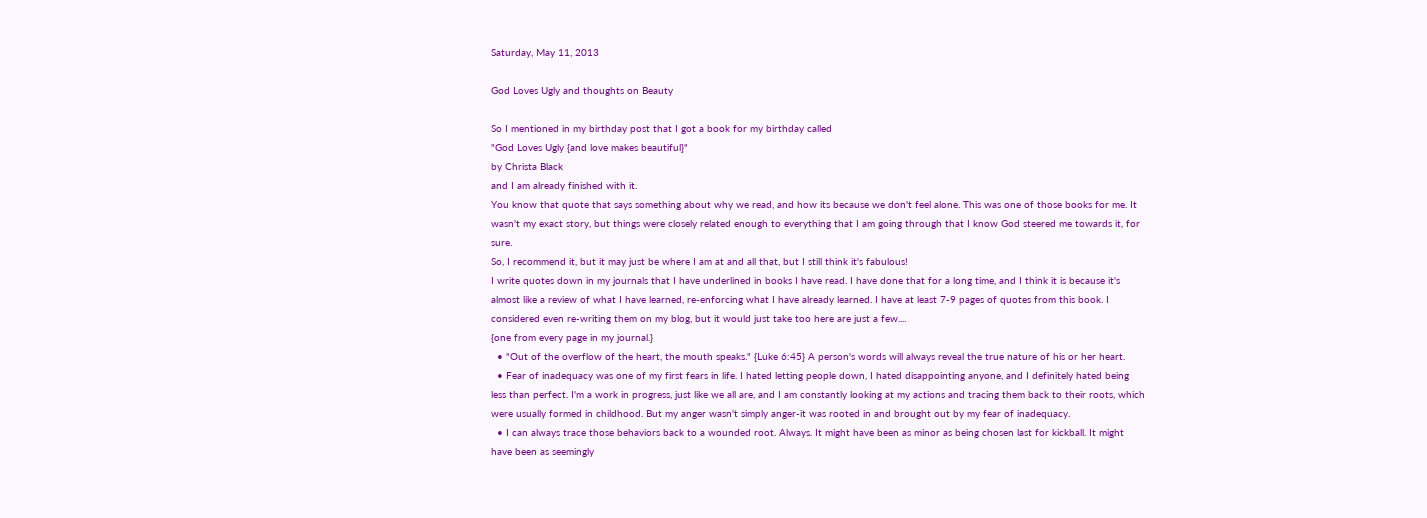Saturday, May 11, 2013

God Loves Ugly and thoughts on Beauty

So I mentioned in my birthday post that I got a book for my birthday called
"God Loves Ugly {and love makes beautiful}"
by Christa Black
and I am already finished with it.
You know that quote that says something about why we read, and how its because we don't feel alone. This was one of those books for me. It wasn't my exact story, but things were closely related enough to everything that I am going through that I know God steered me towards it, for sure.
So, I recommend it, but it may just be where I am at and all that, but I still think it's fabulous!
I write quotes down in my journals that I have underlined in books I have read. I have done that for a long time, and I think it is because it's almost like a review of what I have learned, re-enforcing what I have already learned. I have at least 7-9 pages of quotes from this book. I considered even re-writing them on my blog, but it would just take too here are just a few....
{one from every page in my journal.}
  • "Out of the overflow of the heart, the mouth speaks." {Luke 6:45} A person's words will always reveal the true nature of his or her heart.
  • Fear of inadequacy was one of my first fears in life. I hated letting people down, I hated disappointing anyone, and I definitely hated being less than perfect. I'm a work in progress, just like we all are, and I am constantly looking at my actions and tracing them back to their roots, which were usually formed in childhood. But my anger wasn't simply anger-it was rooted in and brought out by my fear of inadequacy.
  • I can always trace those behaviors back to a wounded root. Always. It might have been as minor as being chosen last for kickball. It might have been as seemingly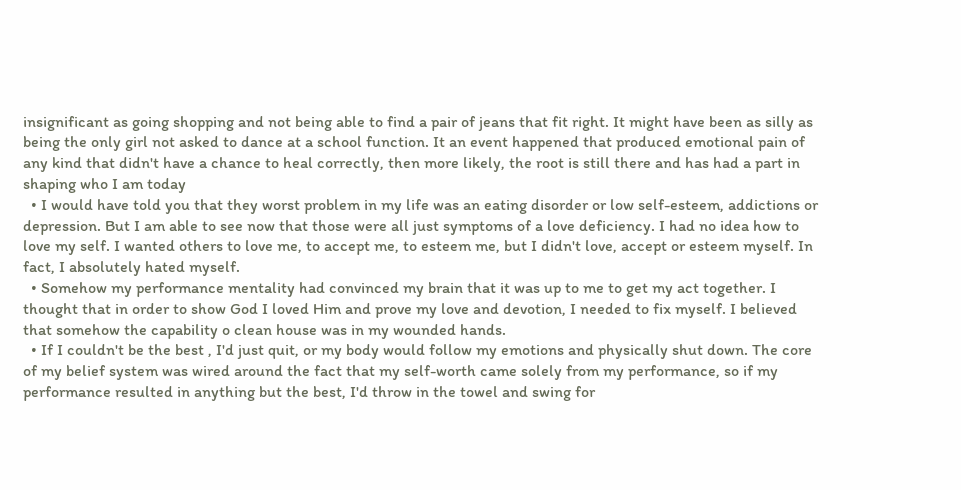insignificant as going shopping and not being able to find a pair of jeans that fit right. It might have been as silly as being the only girl not asked to dance at a school function. It an event happened that produced emotional pain of any kind that didn't have a chance to heal correctly, then more likely, the root is still there and has had a part in shaping who I am today
  • I would have told you that they worst problem in my life was an eating disorder or low self-esteem, addictions or depression. But I am able to see now that those were all just symptoms of a love deficiency. I had no idea how to love my self. I wanted others to love me, to accept me, to esteem me, but I didn't love, accept or esteem myself. In fact, I absolutely hated myself.
  • Somehow my performance mentality had convinced my brain that it was up to me to get my act together. I thought that in order to show God I loved Him and prove my love and devotion, I needed to fix myself. I believed that somehow the capability o clean house was in my wounded hands.
  • If I couldn't be the best , I'd just quit, or my body would follow my emotions and physically shut down. The core of my belief system was wired around the fact that my self-worth came solely from my performance, so if my performance resulted in anything but the best, I'd throw in the towel and swing for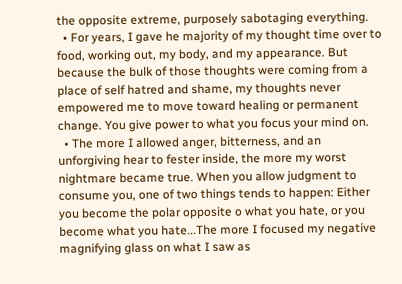the opposite extreme, purposely sabotaging everything.
  • For years, I gave he majority of my thought time over to food, working out, my body, and my appearance. But because the bulk of those thoughts were coming from a place of self hatred and shame, my thoughts never empowered me to move toward healing or permanent change. You give power to what you focus your mind on.
  • The more I allowed anger, bitterness, and an unforgiving hear to fester inside, the more my worst nightmare became true. When you allow judgment to consume you, one of two things tends to happen: Either you become the polar opposite o what you hate, or you become what you hate...The more I focused my negative magnifying glass on what I saw as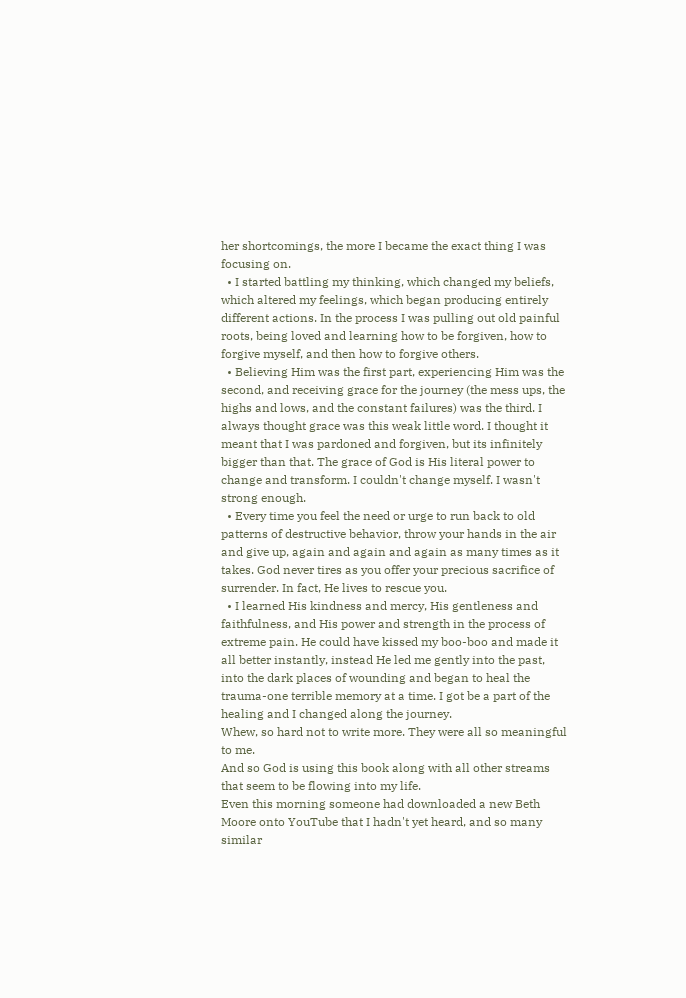her shortcomings, the more I became the exact thing I was focusing on.
  • I started battling my thinking, which changed my beliefs, which altered my feelings, which began producing entirely different actions. In the process I was pulling out old painful roots, being loved and learning how to be forgiven, how to forgive myself, and then how to forgive others.
  • Believing Him was the first part, experiencing Him was the second, and receiving grace for the journey (the mess ups, the highs and lows, and the constant failures) was the third. I always thought grace was this weak little word. I thought it meant that I was pardoned and forgiven, but its infinitely bigger than that. The grace of God is His literal power to change and transform. I couldn't change myself. I wasn't strong enough.
  • Every time you feel the need or urge to run back to old patterns of destructive behavior, throw your hands in the air and give up, again and again and again as many times as it takes. God never tires as you offer your precious sacrifice of surrender. In fact, He lives to rescue you.
  • I learned His kindness and mercy, His gentleness and faithfulness, and His power and strength in the process of extreme pain. He could have kissed my boo-boo and made it all better instantly, instead He led me gently into the past, into the dark places of wounding and began to heal the trauma-one terrible memory at a time. I got be a part of the healing and I changed along the journey.
Whew, so hard not to write more. They were all so meaningful to me.
And so God is using this book along with all other streams that seem to be flowing into my life.
Even this morning someone had downloaded a new Beth Moore onto YouTube that I hadn't yet heard, and so many similar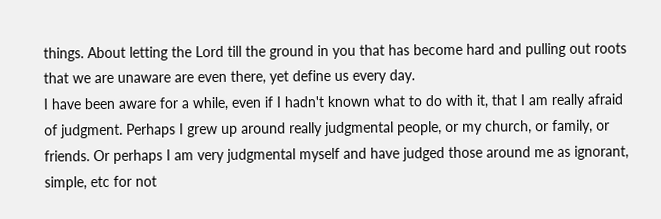things. About letting the Lord till the ground in you that has become hard and pulling out roots that we are unaware are even there, yet define us every day.
I have been aware for a while, even if I hadn't known what to do with it, that I am really afraid of judgment. Perhaps I grew up around really judgmental people, or my church, or family, or friends. Or perhaps I am very judgmental myself and have judged those around me as ignorant, simple, etc for not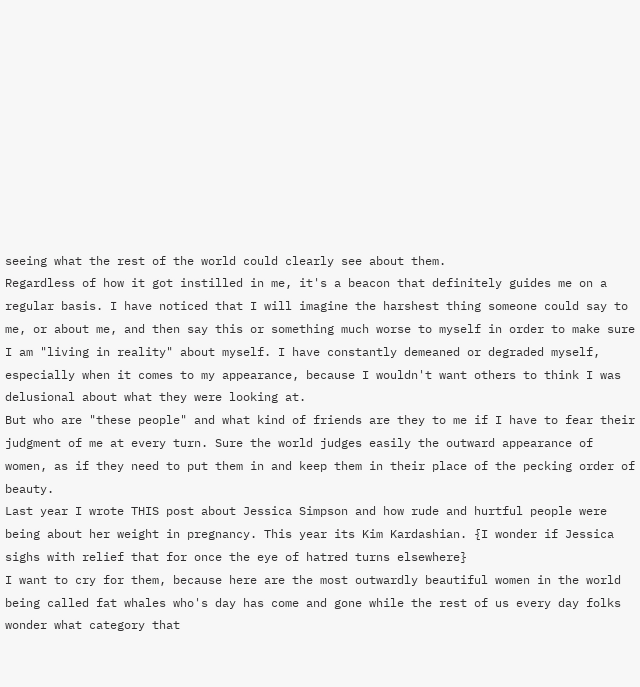seeing what the rest of the world could clearly see about them.
Regardless of how it got instilled in me, it's a beacon that definitely guides me on a regular basis. I have noticed that I will imagine the harshest thing someone could say to me, or about me, and then say this or something much worse to myself in order to make sure I am "living in reality" about myself. I have constantly demeaned or degraded myself, especially when it comes to my appearance, because I wouldn't want others to think I was delusional about what they were looking at.
But who are "these people" and what kind of friends are they to me if I have to fear their judgment of me at every turn. Sure the world judges easily the outward appearance of women, as if they need to put them in and keep them in their place of the pecking order of beauty.
Last year I wrote THIS post about Jessica Simpson and how rude and hurtful people were being about her weight in pregnancy. This year its Kim Kardashian. {I wonder if Jessica sighs with relief that for once the eye of hatred turns elsewhere}
I want to cry for them, because here are the most outwardly beautiful women in the world being called fat whales who's day has come and gone while the rest of us every day folks wonder what category that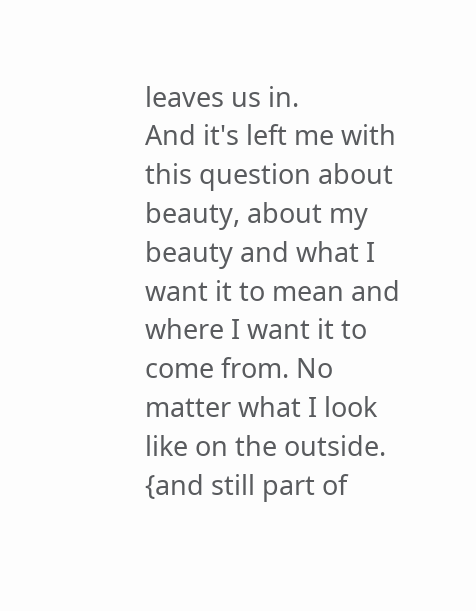leaves us in.
And it's left me with this question about beauty, about my beauty and what I want it to mean and where I want it to come from. No matter what I look like on the outside.
{and still part of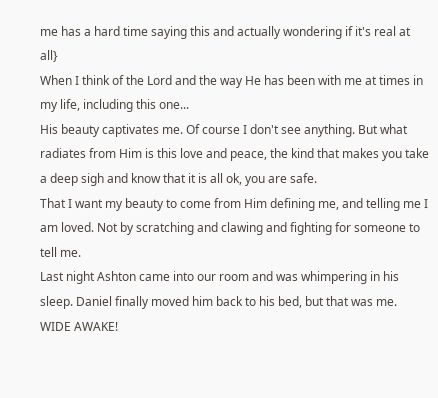me has a hard time saying this and actually wondering if it's real at all}
When I think of the Lord and the way He has been with me at times in my life, including this one...
His beauty captivates me. Of course I don't see anything. But what radiates from Him is this love and peace, the kind that makes you take a deep sigh and know that it is all ok, you are safe.
That I want my beauty to come from Him defining me, and telling me I am loved. Not by scratching and clawing and fighting for someone to tell me.
Last night Ashton came into our room and was whimpering in his sleep. Daniel finally moved him back to his bed, but that was me. WIDE AWAKE!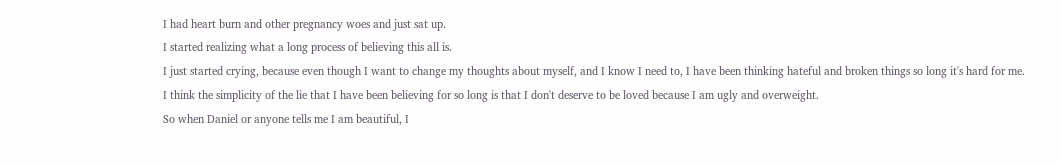I had heart burn and other pregnancy woes and just sat up.
I started realizing what a long process of believing this all is.
I just started crying, because even though I want to change my thoughts about myself, and I know I need to, I have been thinking hateful and broken things so long it's hard for me.
I think the simplicity of the lie that I have been believing for so long is that I don't deserve to be loved because I am ugly and overweight.
So when Daniel or anyone tells me I am beautiful, I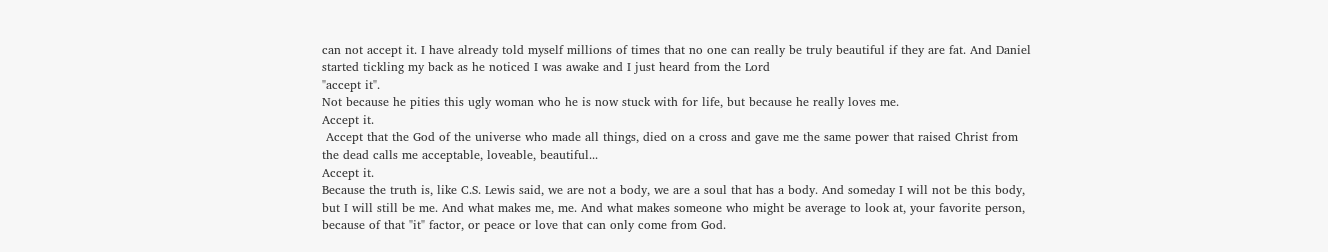can not accept it. I have already told myself millions of times that no one can really be truly beautiful if they are fat. And Daniel started tickling my back as he noticed I was awake and I just heard from the Lord
"accept it".
Not because he pities this ugly woman who he is now stuck with for life, but because he really loves me.
Accept it.
 Accept that the God of the universe who made all things, died on a cross and gave me the same power that raised Christ from the dead calls me acceptable, loveable, beautiful...
Accept it.
Because the truth is, like C.S. Lewis said, we are not a body, we are a soul that has a body. And someday I will not be this body, but I will still be me. And what makes me, me. And what makes someone who might be average to look at, your favorite person, because of that "it" factor, or peace or love that can only come from God.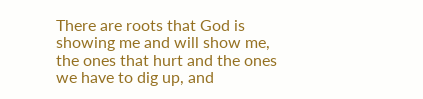There are roots that God is showing me and will show me, the ones that hurt and the ones we have to dig up, and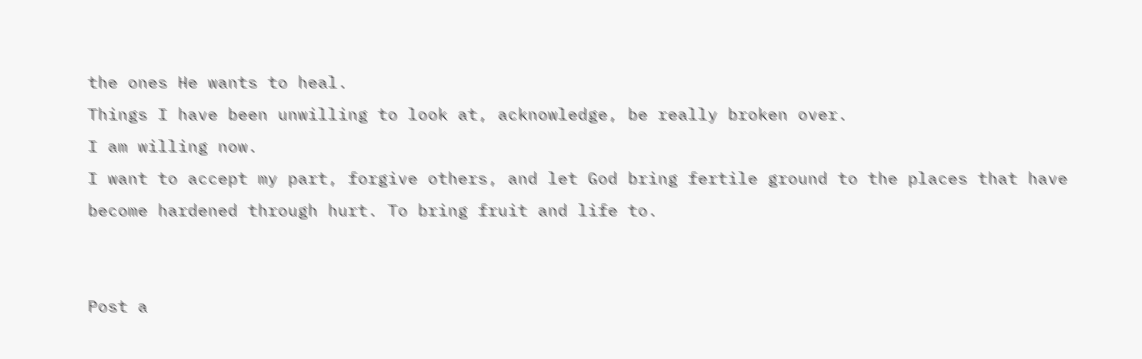the ones He wants to heal.
Things I have been unwilling to look at, acknowledge, be really broken over.
I am willing now.
I want to accept my part, forgive others, and let God bring fertile ground to the places that have become hardened through hurt. To bring fruit and life to.


Post a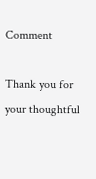Comment

Thank you for your thoughtful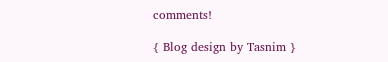comments!

{ Blog design by Tasnim }